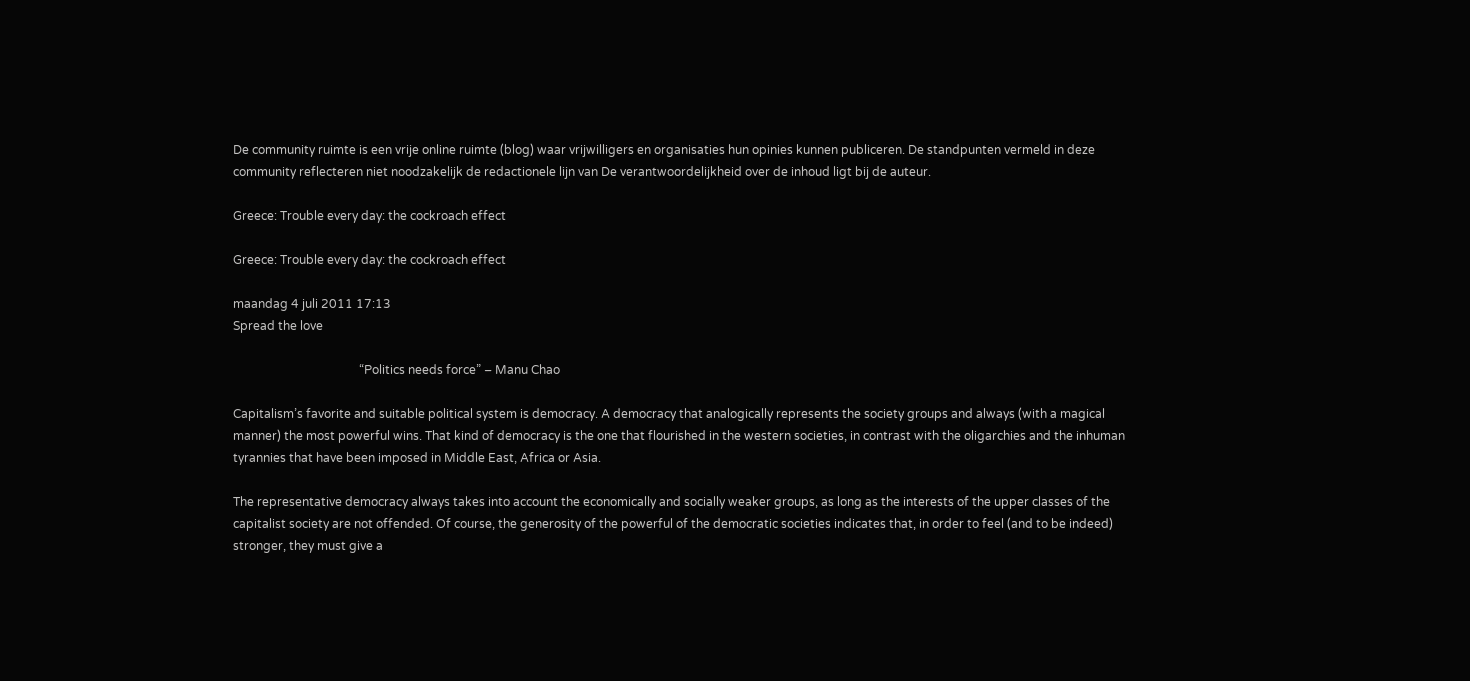De community ruimte is een vrije online ruimte (blog) waar vrijwilligers en organisaties hun opinies kunnen publiceren. De standpunten vermeld in deze community reflecteren niet noodzakelijk de redactionele lijn van De verantwoordelijkheid over de inhoud ligt bij de auteur.

Greece: Trouble every day: the cockroach effect

Greece: Trouble every day: the cockroach effect

maandag 4 juli 2011 17:13
Spread the love

                                          “Politics needs force” – Manu Chao

Capitalism’s favorite and suitable political system is democracy. A democracy that analogically represents the society groups and always (with a magical manner) the most powerful wins. That kind of democracy is the one that flourished in the western societies, in contrast with the oligarchies and the inhuman tyrannies that have been imposed in Middle East, Africa or Asia.

The representative democracy always takes into account the economically and socially weaker groups, as long as the interests of the upper classes of the capitalist society are not offended. Of course, the generosity of the powerful of the democratic societies indicates that, in order to feel (and to be indeed) stronger, they must give a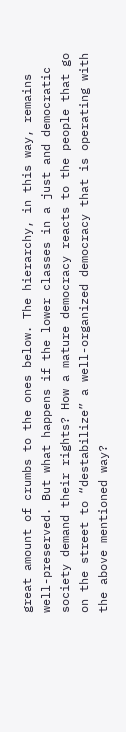great amount of crumbs to the ones below. The hierarchy, in this way, remains well-preserved. But what happens if the lower classes in a just and democratic society demand their rights? How a mature democracy reacts to the people that go on the street to “destabilize” a well-organized democracy that is operating with the above mentioned way?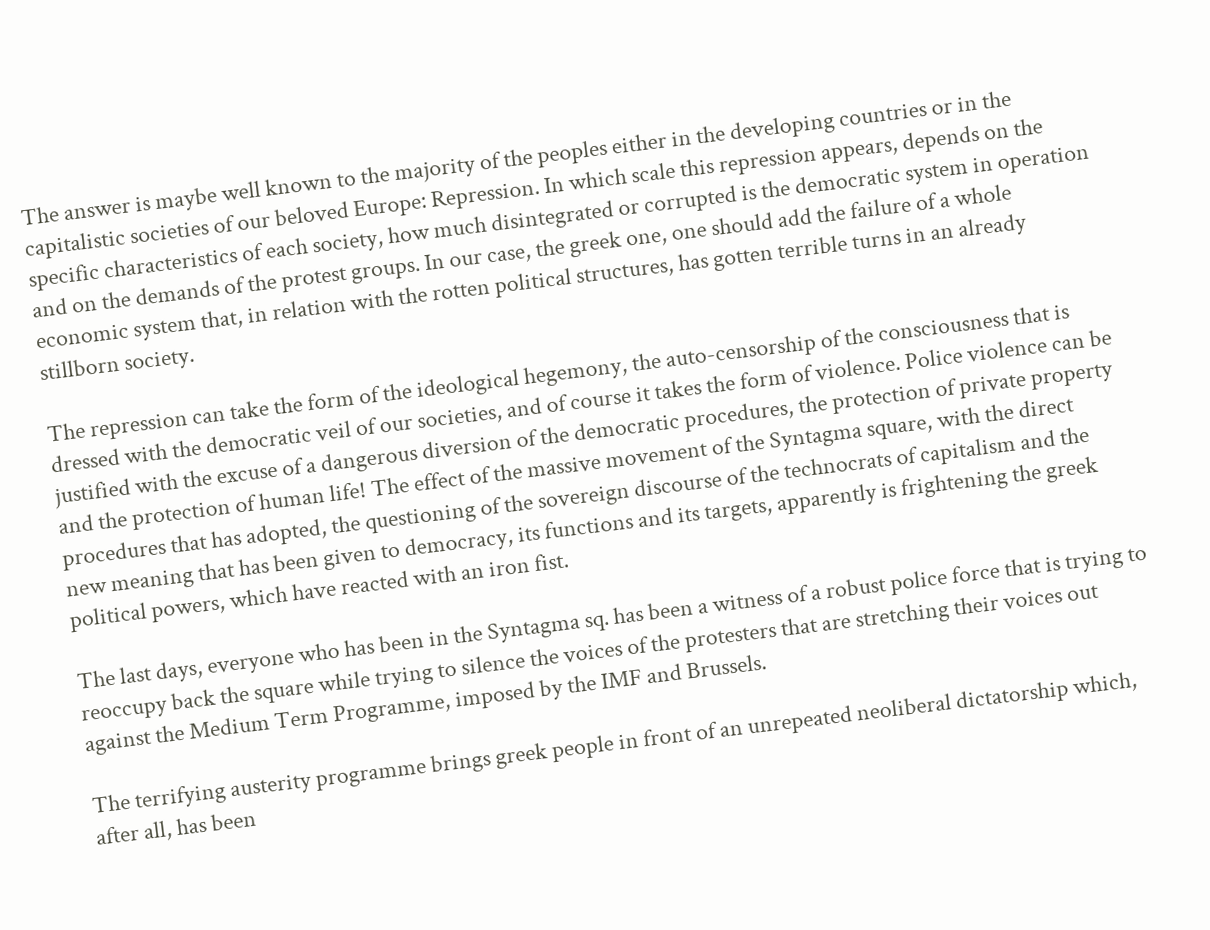The answer is maybe well known to the majority of the peoples either in the developing countries or in the capitalistic societies of our beloved Europe: Repression. In which scale this repression appears, depends on the specific characteristics of each society, how much disintegrated or corrupted is the democratic system in operation and on the demands of the protest groups. In our case, the greek one, one should add the failure of a whole economic system that, in relation with the rotten political structures, has gotten terrible turns in an already stillborn society.

The repression can take the form of the ideological hegemony, the auto-censorship of the consciousness that is dressed with the democratic veil of our societies, and of course it takes the form of violence. Police violence can be justified with the excuse of a dangerous diversion of the democratic procedures, the protection of private property and the protection of human life! The effect of the massive movement of the Syntagma square, with the direct procedures that has adopted, the questioning of the sovereign discourse of the technocrats of capitalism and the new meaning that has been given to democracy, its functions and its targets, apparently is frightening the greek political powers, which have reacted with an iron fist.

The last days, everyone who has been in the Syntagma sq. has been a witness of a robust police force that is trying to reoccupy back the square while trying to silence the voices of the protesters that are stretching their voices out against the Medium Term Programme, imposed by the IMF and Brussels.

The terrifying austerity programme brings greek people in front of an unrepeated neoliberal dictatorship which, after all, has been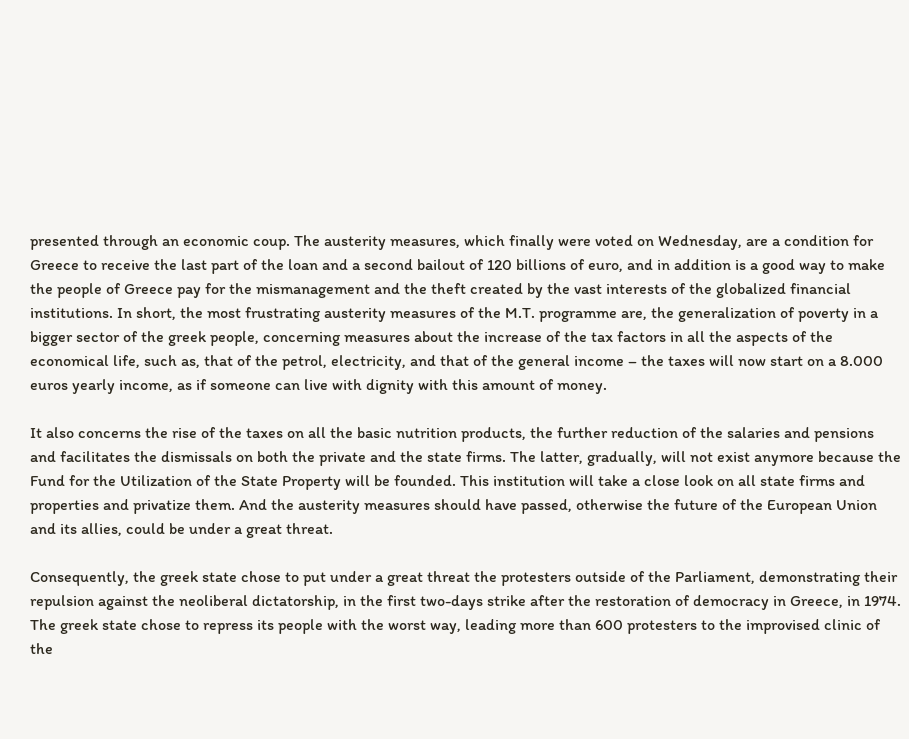presented through an economic coup. The austerity measures, which finally were voted on Wednesday, are a condition for Greece to receive the last part of the loan and a second bailout of 120 billions of euro, and in addition is a good way to make the people of Greece pay for the mismanagement and the theft created by the vast interests of the globalized financial institutions. In short, the most frustrating austerity measures of the M.T. programme are, the generalization of poverty in a bigger sector of the greek people, concerning measures about the increase of the tax factors in all the aspects of the economical life, such as, that of the petrol, electricity, and that of the general income – the taxes will now start on a 8.000 euros yearly income, as if someone can live with dignity with this amount of money.

It also concerns the rise of the taxes on all the basic nutrition products, the further reduction of the salaries and pensions and facilitates the dismissals on both the private and the state firms. The latter, gradually, will not exist anymore because the Fund for the Utilization of the State Property will be founded. This institution will take a close look on all state firms and properties and privatize them. And the austerity measures should have passed, otherwise the future of the European Union and its allies, could be under a great threat.

Consequently, the greek state chose to put under a great threat the protesters outside of the Parliament, demonstrating their repulsion against the neoliberal dictatorship, in the first two-days strike after the restoration of democracy in Greece, in 1974. The greek state chose to repress its people with the worst way, leading more than 600 protesters to the improvised clinic of the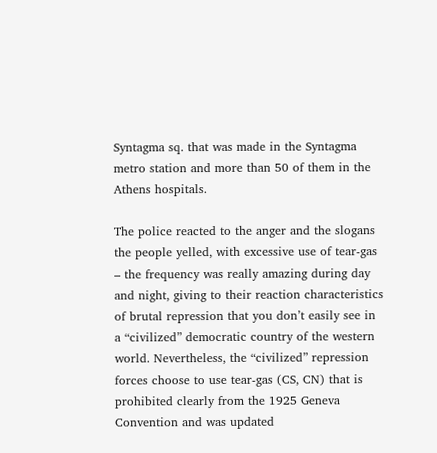Syntagma sq. that was made in the Syntagma metro station and more than 50 of them in the Athens hospitals.

The police reacted to the anger and the slogans the people yelled, with excessive use of tear-gas – the frequency was really amazing during day and night, giving to their reaction characteristics of brutal repression that you don’t easily see in a “civilized” democratic country of the western world. Nevertheless, the “civilized” repression forces choose to use tear-gas (CS, CN) that is prohibited clearly from the 1925 Geneva Convention and was updated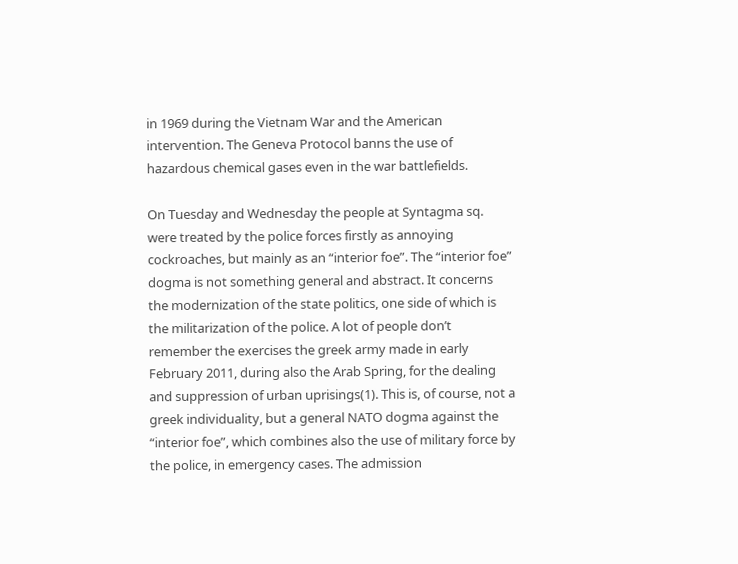in 1969 during the Vietnam War and the American intervention. The Geneva Protocol banns the use of hazardous chemical gases even in the war battlefields.

On Tuesday and Wednesday the people at Syntagma sq. were treated by the police forces firstly as annoying cockroaches, but mainly as an “interior foe”. The “interior foe” dogma is not something general and abstract. It concerns the modernization of the state politics, one side of which is the militarization of the police. A lot of people don’t remember the exercises the greek army made in early February 2011, during also the Arab Spring, for the dealing and suppression of urban uprisings(1). This is, of course, not a greek individuality, but a general NATO dogma against the “interior foe”, which combines also the use of military force by the police, in emergency cases. The admission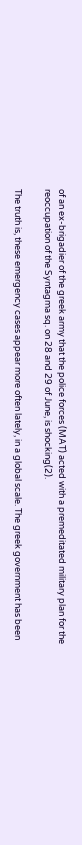of an ex-brigadier of the greek army that the police forces (MAT) acted with a premeditated military plan for the reoccupation of the Syntagma sq. on 28 and 29 of June, is shocking(2).

The truth is, these emergency cases appear more often lately, in a global scale. The greek government has been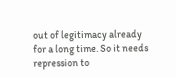out of legitimacy already for a long time. So it needs repression to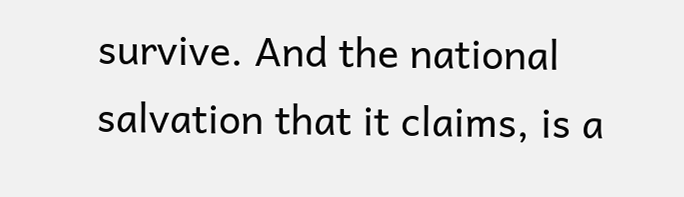survive. And the national salvation that it claims, is a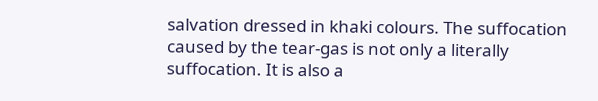salvation dressed in khaki colours. The suffocation caused by the tear-gas is not only a literally suffocation. It is also a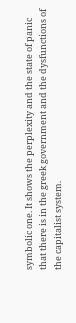symbolic one. It shows the perplexity and the state of panic that there is in the greek government and the dysfunctions of the capitalist system.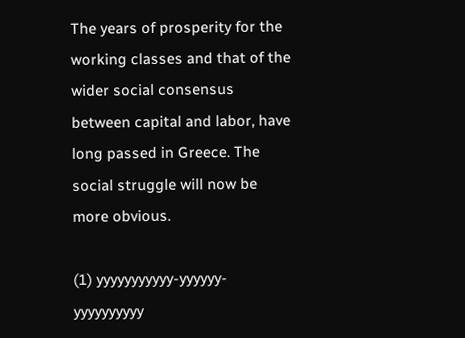The years of prosperity for the working classes and that of the wider social consensus between capital and labor, have long passed in Greece. The social struggle will now be more obvious.

(1) yyyyyyyyyyy-yyyyyy-yyyyyyyyyy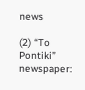news

(2) “To Pontiki” newspaper: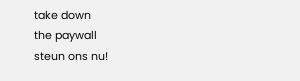take down
the paywall
steun ons nu!